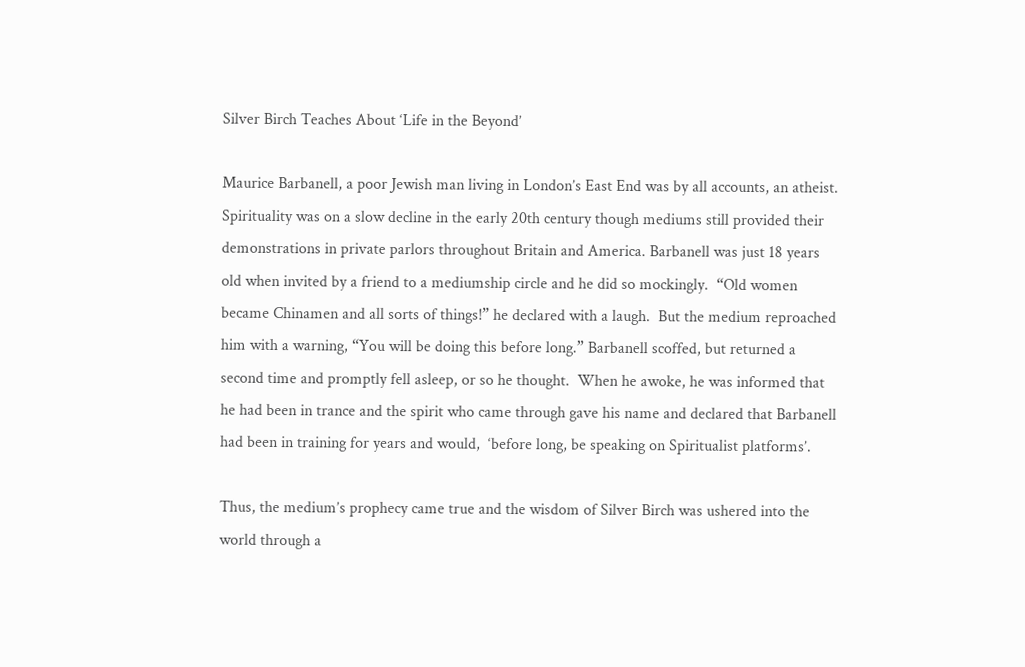Silver Birch Teaches About ‘Life in the Beyond’

Maurice Barbanell, a poor Jewish man living in London’s East End was by all accounts, an atheist.  Spirituality was on a slow decline in the early 20th century though mediums still provided their demonstrations in private parlors throughout Britain and America. Barbanell was just 18 years old when invited by a friend to a mediumship circle and he did so mockingly.  “Old women became Chinamen and all sorts of things!” he declared with a laugh.  But the medium reproached him with a warning, “You will be doing this before long.” Barbanell scoffed, but returned a second time and promptly fell asleep, or so he thought.  When he awoke, he was informed that he had been in trance and the spirit who came through gave his name and declared that Barbanell had been in training for years and would,  ‘before long, be speaking on Spiritualist platforms’.

Thus, the medium’s prophecy came true and the wisdom of Silver Birch was ushered into the world through a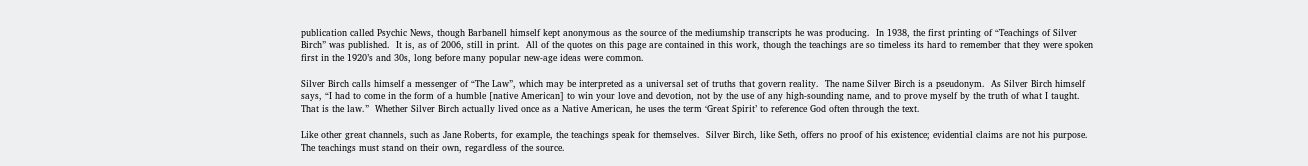publication called Psychic News, though Barbanell himself kept anonymous as the source of the mediumship transcripts he was producing.  In 1938, the first printing of “Teachings of Silver Birch” was published.  It is, as of 2006, still in print.  All of the quotes on this page are contained in this work, though the teachings are so timeless its hard to remember that they were spoken first in the 1920’s and 30s, long before many popular new-age ideas were common.

Silver Birch calls himself a messenger of “The Law”, which may be interpreted as a universal set of truths that govern reality.  The name Silver Birch is a pseudonym.  As Silver Birch himself says, “I had to come in the form of a humble [native American] to win your love and devotion, not by the use of any high-sounding name, and to prove myself by the truth of what I taught.  That is the law.”  Whether Silver Birch actually lived once as a Native American, he uses the term ‘Great Spirit’ to reference God often through the text.

Like other great channels, such as Jane Roberts, for example, the teachings speak for themselves.  Silver Birch, like Seth, offers no proof of his existence; evidential claims are not his purpose.  The teachings must stand on their own, regardless of the source.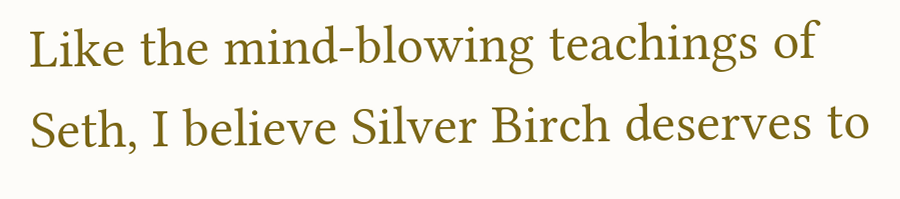Like the mind-blowing teachings of Seth, I believe Silver Birch deserves to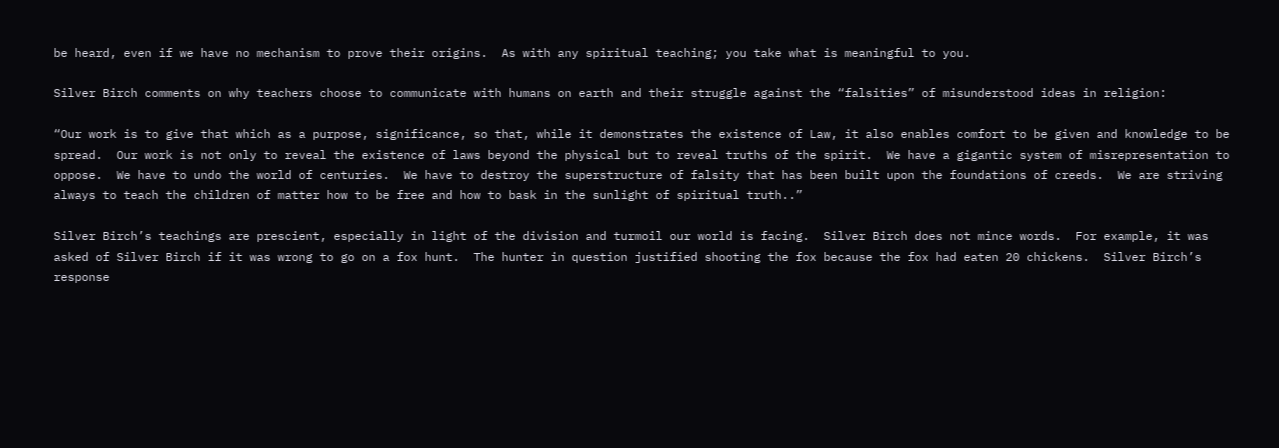be heard, even if we have no mechanism to prove their origins.  As with any spiritual teaching; you take what is meaningful to you.

Silver Birch comments on why teachers choose to communicate with humans on earth and their struggle against the “falsities” of misunderstood ideas in religion:

“Our work is to give that which as a purpose, significance, so that, while it demonstrates the existence of Law, it also enables comfort to be given and knowledge to be spread.  Our work is not only to reveal the existence of laws beyond the physical but to reveal truths of the spirit.  We have a gigantic system of misrepresentation to oppose.  We have to undo the world of centuries.  We have to destroy the superstructure of falsity that has been built upon the foundations of creeds.  We are striving always to teach the children of matter how to be free and how to bask in the sunlight of spiritual truth..”

Silver Birch’s teachings are prescient, especially in light of the division and turmoil our world is facing.  Silver Birch does not mince words.  For example, it was asked of Silver Birch if it was wrong to go on a fox hunt.  The hunter in question justified shooting the fox because the fox had eaten 20 chickens.  Silver Birch’s response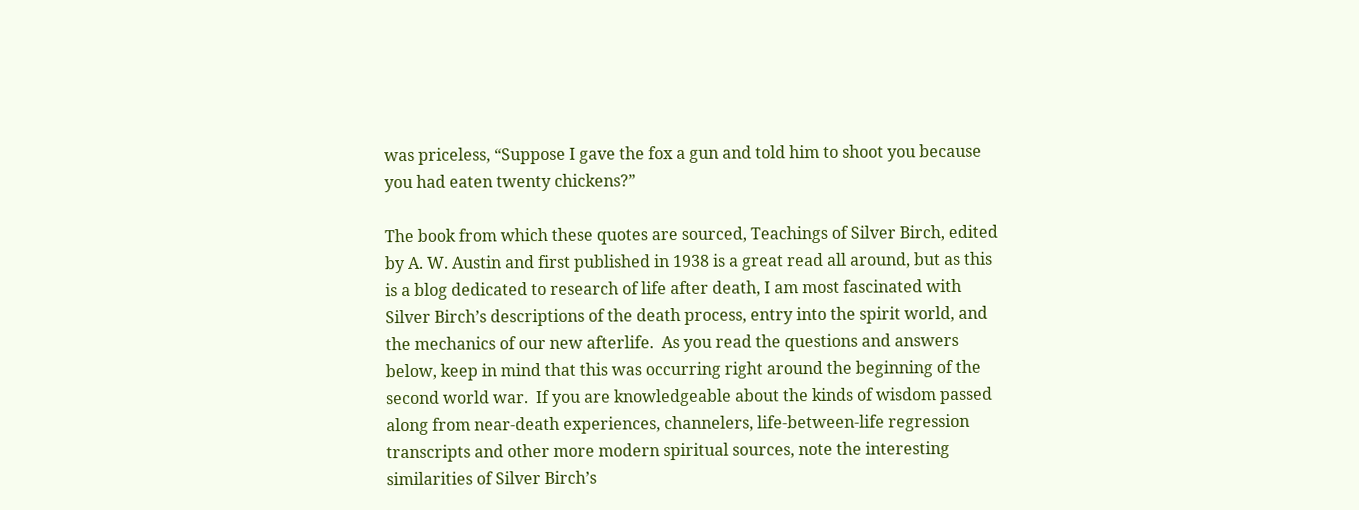was priceless, “Suppose I gave the fox a gun and told him to shoot you because you had eaten twenty chickens?”

The book from which these quotes are sourced, Teachings of Silver Birch, edited by A. W. Austin and first published in 1938 is a great read all around, but as this is a blog dedicated to research of life after death, I am most fascinated with Silver Birch’s descriptions of the death process, entry into the spirit world, and the mechanics of our new afterlife.  As you read the questions and answers below, keep in mind that this was occurring right around the beginning of the second world war.  If you are knowledgeable about the kinds of wisdom passed along from near-death experiences, channelers, life-between-life regression transcripts and other more modern spiritual sources, note the interesting similarities of Silver Birch’s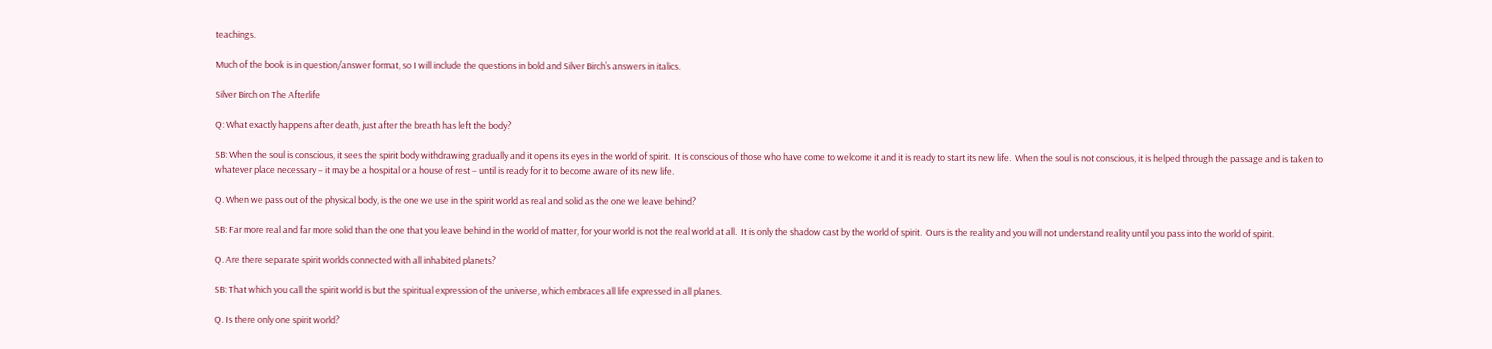teachings.

Much of the book is in question/answer format, so I will include the questions in bold and Silver Birch’s answers in italics.

Silver Birch on The Afterlife

Q: What exactly happens after death, just after the breath has left the body?

SB: When the soul is conscious, it sees the spirit body withdrawing gradually and it opens its eyes in the world of spirit.  It is conscious of those who have come to welcome it and it is ready to start its new life.  When the soul is not conscious, it is helped through the passage and is taken to whatever place necessary – it may be a hospital or a house of rest – until is ready for it to become aware of its new life.

Q. When we pass out of the physical body, is the one we use in the spirit world as real and solid as the one we leave behind?

SB: Far more real and far more solid than the one that you leave behind in the world of matter, for your world is not the real world at all.  It is only the shadow cast by the world of spirit.  Ours is the reality and you will not understand reality until you pass into the world of spirit.

Q. Are there separate spirit worlds connected with all inhabited planets?

SB: That which you call the spirit world is but the spiritual expression of the universe, which embraces all life expressed in all planes.

Q. Is there only one spirit world?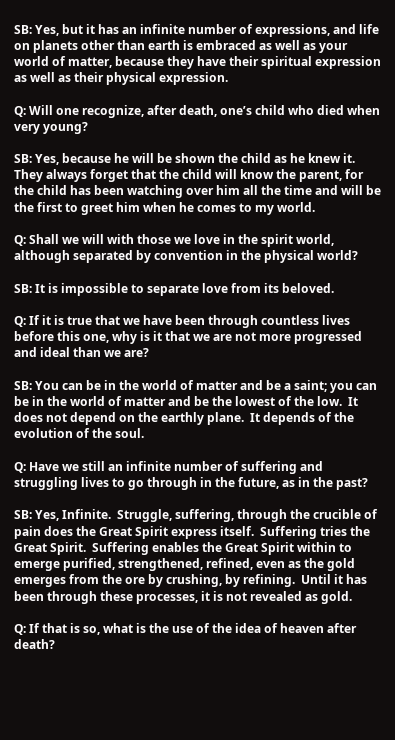SB: Yes, but it has an infinite number of expressions, and life on planets other than earth is embraced as well as your world of matter, because they have their spiritual expression as well as their physical expression.

Q: Will one recognize, after death, one’s child who died when very young?

SB: Yes, because he will be shown the child as he knew it.  They always forget that the child will know the parent, for the child has been watching over him all the time and will be the first to greet him when he comes to my world.

Q: Shall we will with those we love in the spirit world, although separated by convention in the physical world?

SB: It is impossible to separate love from its beloved.

Q: If it is true that we have been through countless lives before this one, why is it that we are not more progressed and ideal than we are?

SB: You can be in the world of matter and be a saint; you can be in the world of matter and be the lowest of the low.  It does not depend on the earthly plane.  It depends of the evolution of the soul.

Q: Have we still an infinite number of suffering and struggling lives to go through in the future, as in the past?

SB: Yes, Infinite.  Struggle, suffering, through the crucible of pain does the Great Spirit express itself.  Suffering tries the Great Spirit.  Suffering enables the Great Spirit within to emerge purified, strengthened, refined, even as the gold emerges from the ore by crushing, by refining.  Until it has been through these processes, it is not revealed as gold.

Q: If that is so, what is the use of the idea of heaven after death?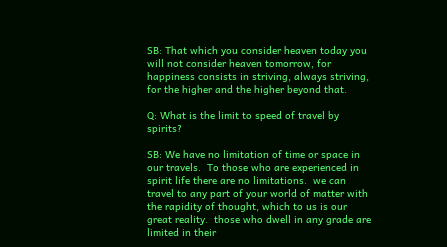SB: That which you consider heaven today you will not consider heaven tomorrow, for happiness consists in striving, always striving, for the higher and the higher beyond that.

Q: What is the limit to speed of travel by spirits?

SB: We have no limitation of time or space in our travels.  To those who are experienced in spirit life there are no limitations.  we can travel to any part of your world of matter with the rapidity of thought, which to us is our great reality.  those who dwell in any grade are limited in their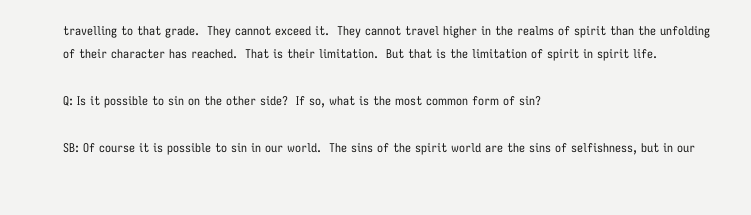travelling to that grade.  They cannot exceed it.  They cannot travel higher in the realms of spirit than the unfolding of their character has reached.  That is their limitation.  But that is the limitation of spirit in spirit life.

Q: Is it possible to sin on the other side?  If so, what is the most common form of sin?

SB: Of course it is possible to sin in our world.  The sins of the spirit world are the sins of selfishness, but in our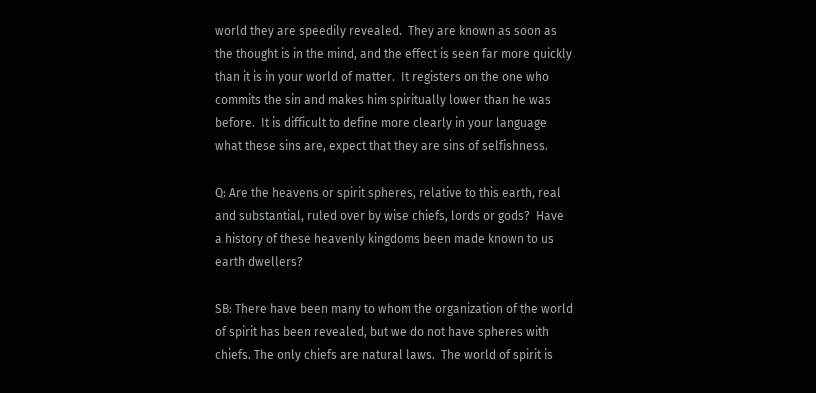world they are speedily revealed.  They are known as soon as the thought is in the mind, and the effect is seen far more quickly than it is in your world of matter.  It registers on the one who commits the sin and makes him spiritually lower than he was before.  It is difficult to define more clearly in your language what these sins are, expect that they are sins of selfishness.

Q: Are the heavens or spirit spheres, relative to this earth, real and substantial, ruled over by wise chiefs, lords or gods?  Have a history of these heavenly kingdoms been made known to us earth dwellers?

SB: There have been many to whom the organization of the world of spirit has been revealed, but we do not have spheres with chiefs. The only chiefs are natural laws.  The world of spirit is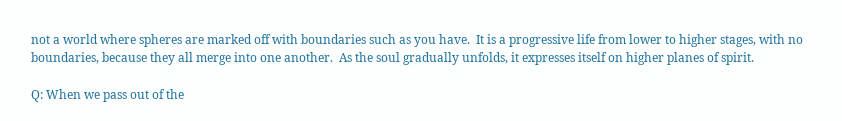not a world where spheres are marked off with boundaries such as you have.  It is a progressive life from lower to higher stages, with no boundaries, because they all merge into one another.  As the soul gradually unfolds, it expresses itself on higher planes of spirit.

Q: When we pass out of the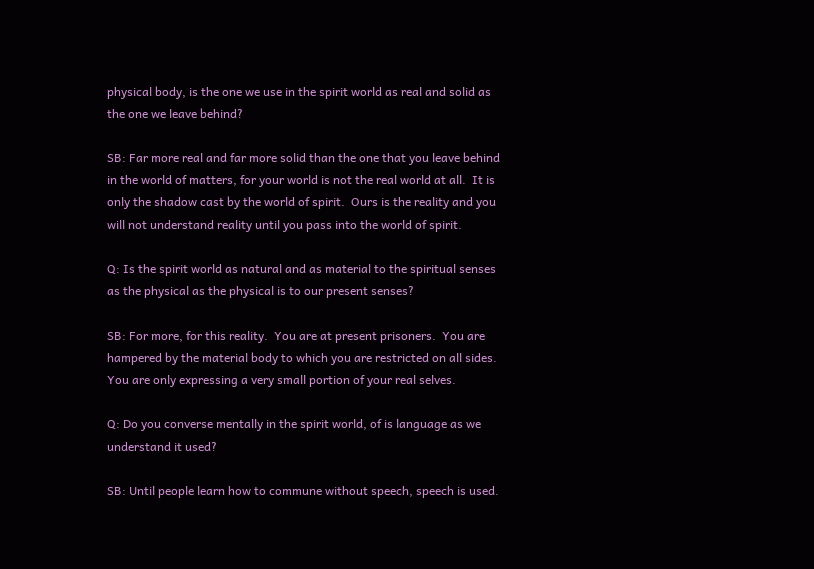physical body, is the one we use in the spirit world as real and solid as the one we leave behind?

SB: Far more real and far more solid than the one that you leave behind in the world of matters, for your world is not the real world at all.  It is only the shadow cast by the world of spirit.  Ours is the reality and you will not understand reality until you pass into the world of spirit.

Q: Is the spirit world as natural and as material to the spiritual senses as the physical as the physical is to our present senses?

SB: For more, for this reality.  You are at present prisoners.  You are hampered by the material body to which you are restricted on all sides.  You are only expressing a very small portion of your real selves.

Q: Do you converse mentally in the spirit world, of is language as we understand it used?

SB: Until people learn how to commune without speech, speech is used.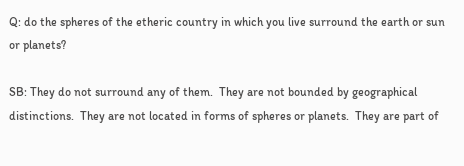Q: do the spheres of the etheric country in which you live surround the earth or sun or planets?

SB: They do not surround any of them.  They are not bounded by geographical distinctions.  They are not located in forms of spheres or planets.  They are part of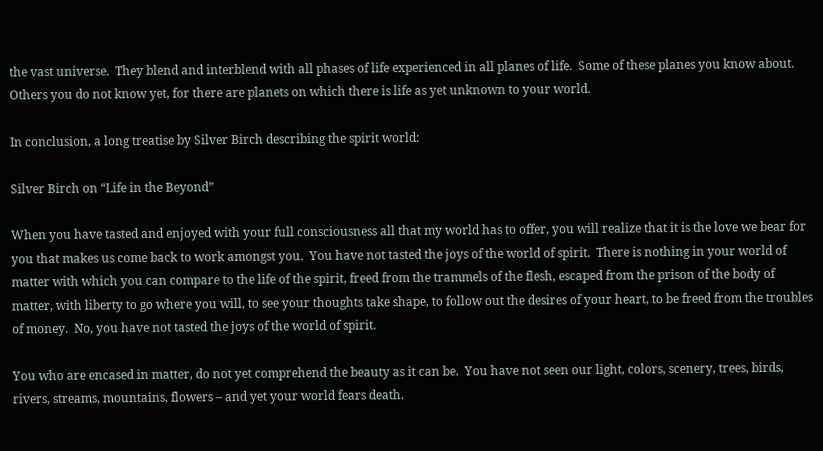the vast universe.  They blend and interblend with all phases of life experienced in all planes of life.  Some of these planes you know about.  Others you do not know yet, for there are planets on which there is life as yet unknown to your world.

In conclusion, a long treatise by Silver Birch describing the spirit world:

Silver Birch on “Life in the Beyond”

When you have tasted and enjoyed with your full consciousness all that my world has to offer, you will realize that it is the love we bear for you that makes us come back to work amongst you.  You have not tasted the joys of the world of spirit.  There is nothing in your world of matter with which you can compare to the life of the spirit, freed from the trammels of the flesh, escaped from the prison of the body of matter, with liberty to go where you will, to see your thoughts take shape, to follow out the desires of your heart, to be freed from the troubles of money.  No, you have not tasted the joys of the world of spirit.

You who are encased in matter, do not yet comprehend the beauty as it can be.  You have not seen our light, colors, scenery, trees, birds, rivers, streams, mountains, flowers – and yet your world fears death.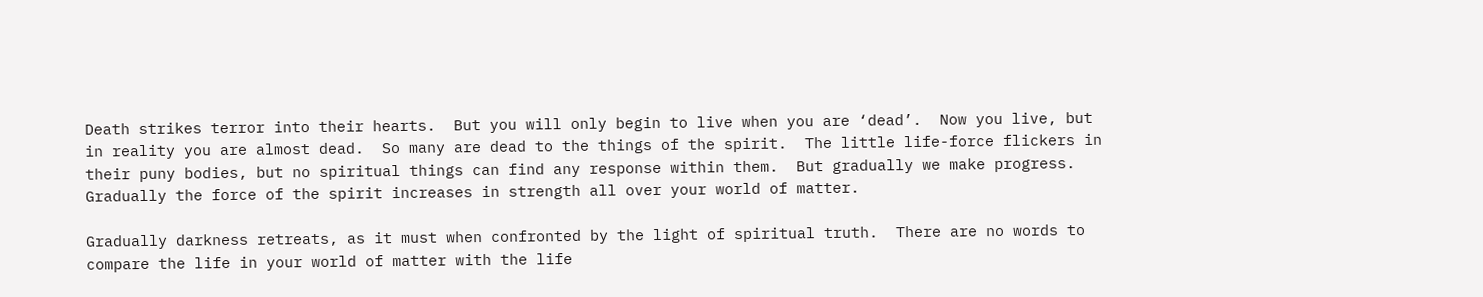Death strikes terror into their hearts.  But you will only begin to live when you are ‘dead’.  Now you live, but in reality you are almost dead.  So many are dead to the things of the spirit.  The little life-force flickers in their puny bodies, but no spiritual things can find any response within them.  But gradually we make progress.  Gradually the force of the spirit increases in strength all over your world of matter.

Gradually darkness retreats, as it must when confronted by the light of spiritual truth.  There are no words to compare the life in your world of matter with the life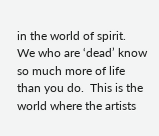in the world of spirit.  We who are ‘dead’ know so much more of life than you do.  This is the world where the artists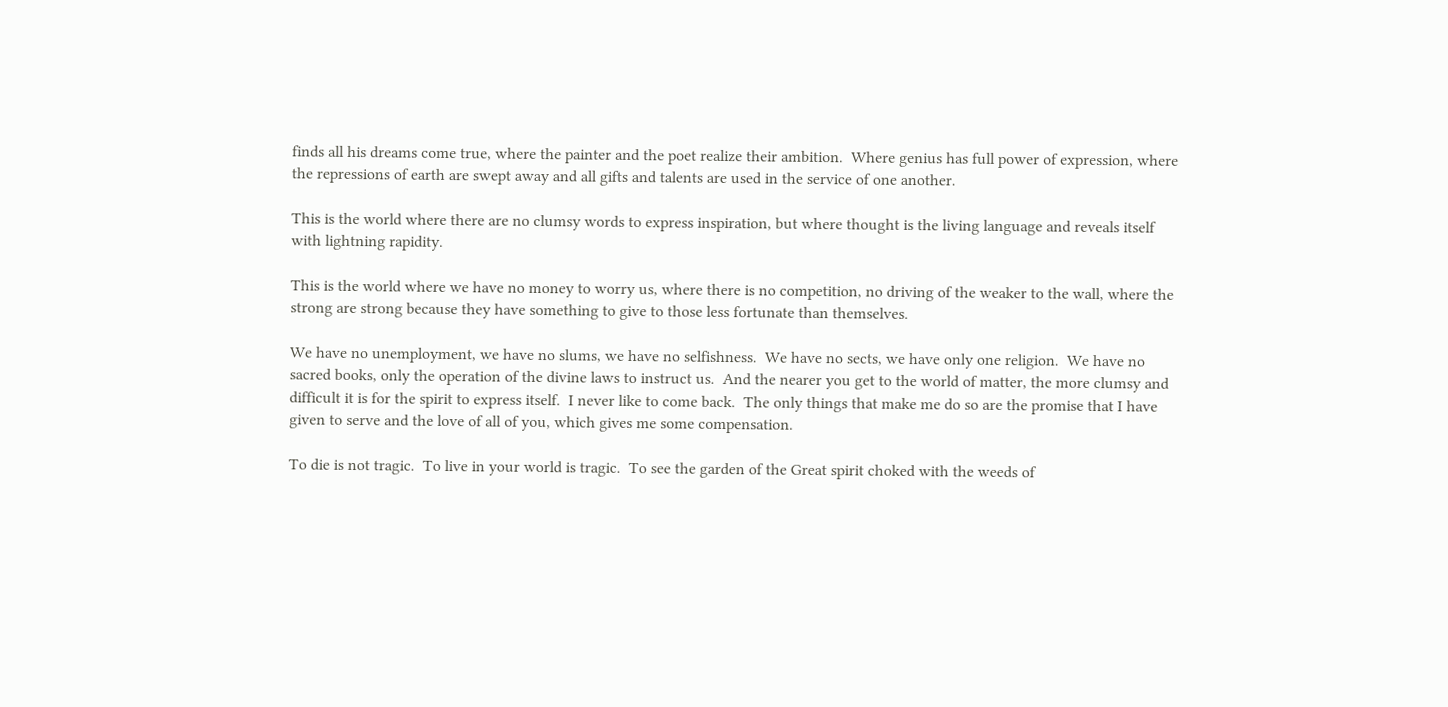finds all his dreams come true, where the painter and the poet realize their ambition.  Where genius has full power of expression, where the repressions of earth are swept away and all gifts and talents are used in the service of one another.

This is the world where there are no clumsy words to express inspiration, but where thought is the living language and reveals itself with lightning rapidity.

This is the world where we have no money to worry us, where there is no competition, no driving of the weaker to the wall, where the strong are strong because they have something to give to those less fortunate than themselves.

We have no unemployment, we have no slums, we have no selfishness.  We have no sects, we have only one religion.  We have no sacred books, only the operation of the divine laws to instruct us.  And the nearer you get to the world of matter, the more clumsy and difficult it is for the spirit to express itself.  I never like to come back.  The only things that make me do so are the promise that I have given to serve and the love of all of you, which gives me some compensation.

To die is not tragic.  To live in your world is tragic.  To see the garden of the Great spirit choked with the weeds of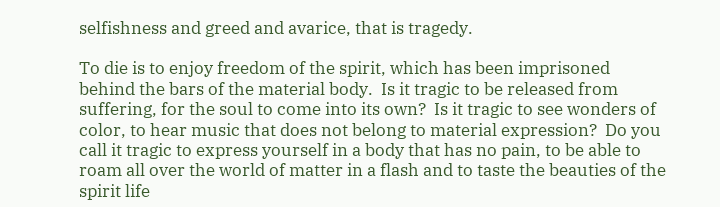selfishness and greed and avarice, that is tragedy.

To die is to enjoy freedom of the spirit, which has been imprisoned behind the bars of the material body.  Is it tragic to be released from suffering, for the soul to come into its own?  Is it tragic to see wonders of color, to hear music that does not belong to material expression?  Do you call it tragic to express yourself in a body that has no pain, to be able to roam all over the world of matter in a flash and to taste the beauties of the spirit life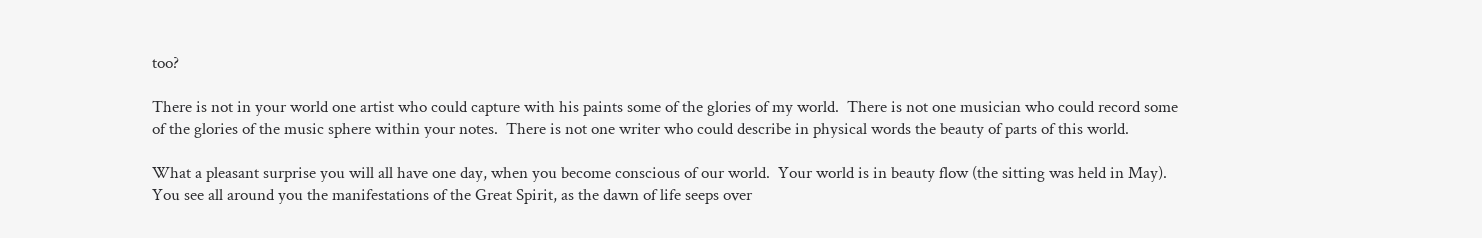too?

There is not in your world one artist who could capture with his paints some of the glories of my world.  There is not one musician who could record some of the glories of the music sphere within your notes.  There is not one writer who could describe in physical words the beauty of parts of this world.

What a pleasant surprise you will all have one day, when you become conscious of our world.  Your world is in beauty flow (the sitting was held in May).  You see all around you the manifestations of the Great Spirit, as the dawn of life seeps over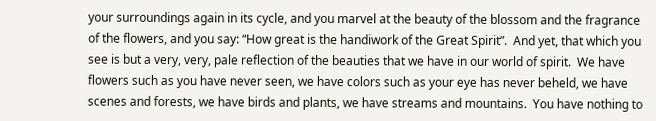your surroundings again in its cycle, and you marvel at the beauty of the blossom and the fragrance of the flowers, and you say: “How great is the handiwork of the Great Spirit”.  And yet, that which you see is but a very, very, pale reflection of the beauties that we have in our world of spirit.  We have flowers such as you have never seen, we have colors such as your eye has never beheld, we have scenes and forests, we have birds and plants, we have streams and mountains.  You have nothing to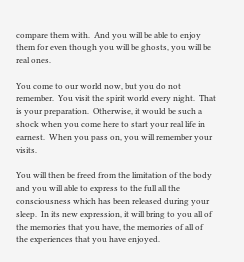compare them with.  And you will be able to enjoy them for even though you will be ghosts, you will be real ones.

You come to our world now, but you do not remember.  You visit the spirit world every night.  That is your preparation.  Otherwise, it would be such a shock when you come here to start your real life in earnest.  When you pass on, you will remember your visits.

You will then be freed from the limitation of the body and you will able to express to the full all the consciousness which has been released during your sleep.  In its new expression, it will bring to you all of the memories that you have, the memories of all of the experiences that you have enjoyed.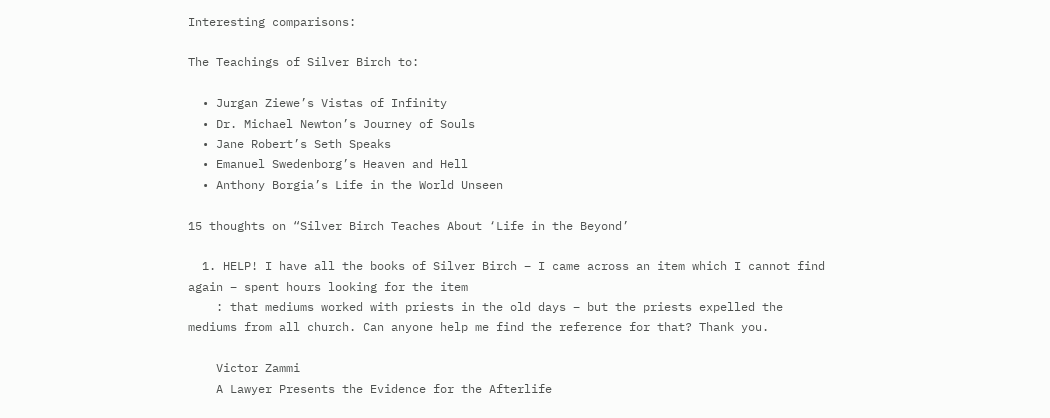Interesting comparisons:

The Teachings of Silver Birch to:

  • Jurgan Ziewe’s Vistas of Infinity
  • Dr. Michael Newton’s Journey of Souls
  • Jane Robert’s Seth Speaks
  • Emanuel Swedenborg’s Heaven and Hell
  • Anthony Borgia’s Life in the World Unseen

15 thoughts on “Silver Birch Teaches About ‘Life in the Beyond’

  1. HELP! I have all the books of Silver Birch – I came across an item which I cannot find again – spent hours looking for the item
    : that mediums worked with priests in the old days – but the priests expelled the mediums from all church. Can anyone help me find the reference for that? Thank you.

    Victor Zammi
    A Lawyer Presents the Evidence for the Afterlife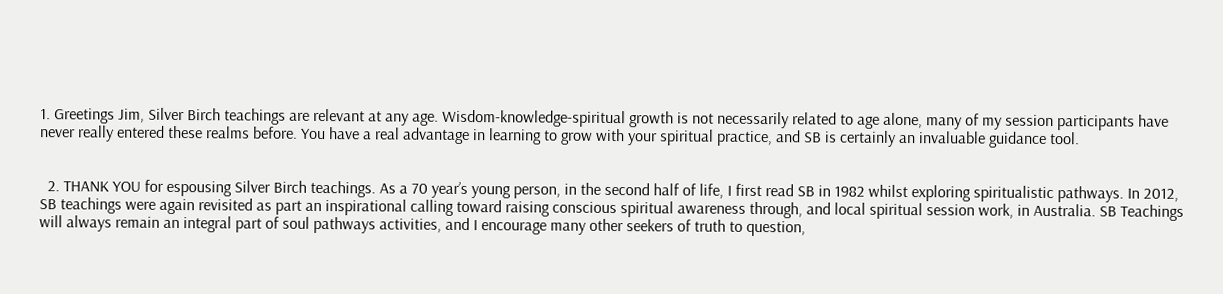1. Greetings Jim, Silver Birch teachings are relevant at any age. Wisdom-knowledge-spiritual growth is not necessarily related to age alone, many of my session participants have never really entered these realms before. You have a real advantage in learning to grow with your spiritual practice, and SB is certainly an invaluable guidance tool.


  2. THANK YOU for espousing Silver Birch teachings. As a 70 year’s young person, in the second half of life, I first read SB in 1982 whilst exploring spiritualistic pathways. In 2012, SB teachings were again revisited as part an inspirational calling toward raising conscious spiritual awareness through, and local spiritual session work, in Australia. SB Teachings will always remain an integral part of soul pathways activities, and I encourage many other seekers of truth to question,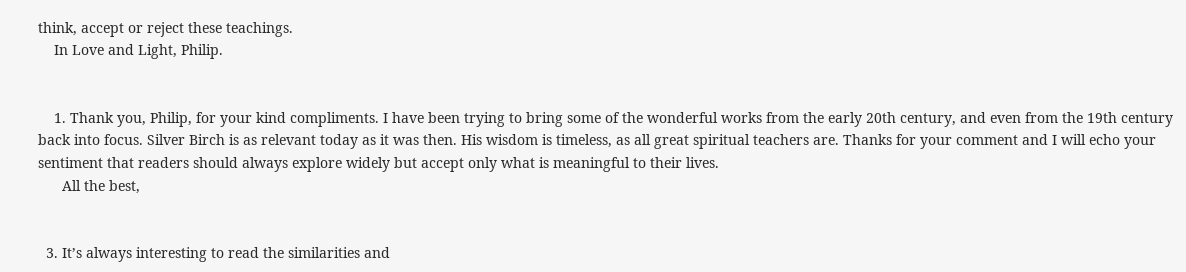think, accept or reject these teachings.
    In Love and Light, Philip.


    1. Thank you, Philip, for your kind compliments. I have been trying to bring some of the wonderful works from the early 20th century, and even from the 19th century back into focus. Silver Birch is as relevant today as it was then. His wisdom is timeless, as all great spiritual teachers are. Thanks for your comment and I will echo your sentiment that readers should always explore widely but accept only what is meaningful to their lives.
      All the best,


  3. It’s always interesting to read the similarities and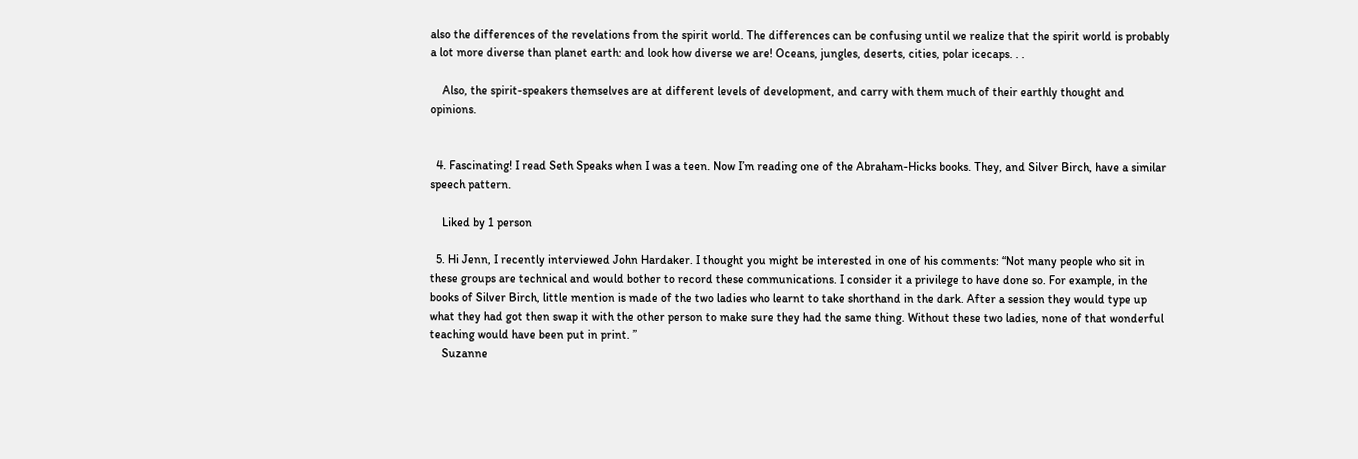also the differences of the revelations from the spirit world. The differences can be confusing until we realize that the spirit world is probably a lot more diverse than planet earth: and look how diverse we are! Oceans, jungles, deserts, cities, polar icecaps. . .

    Also, the spirit-speakers themselves are at different levels of development, and carry with them much of their earthly thought and opinions.


  4. Fascinating! I read Seth Speaks when I was a teen. Now I’m reading one of the Abraham-Hicks books. They, and Silver Birch, have a similar speech pattern.

    Liked by 1 person

  5. Hi Jenn, I recently interviewed John Hardaker. I thought you might be interested in one of his comments: “Not many people who sit in these groups are technical and would bother to record these communications. I consider it a privilege to have done so. For example, in the books of Silver Birch, little mention is made of the two ladies who learnt to take shorthand in the dark. After a session they would type up what they had got then swap it with the other person to make sure they had the same thing. Without these two ladies, none of that wonderful teaching would have been put in print. ”
    Suzanne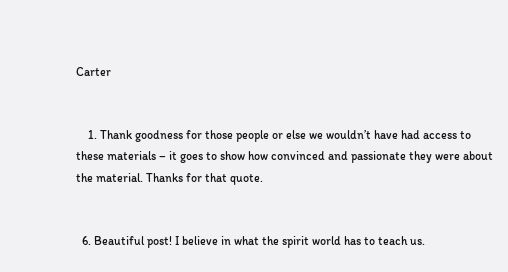Carter


    1. Thank goodness for those people or else we wouldn’t have had access to these materials – it goes to show how convinced and passionate they were about the material. Thanks for that quote.


  6. Beautiful post! I believe in what the spirit world has to teach us.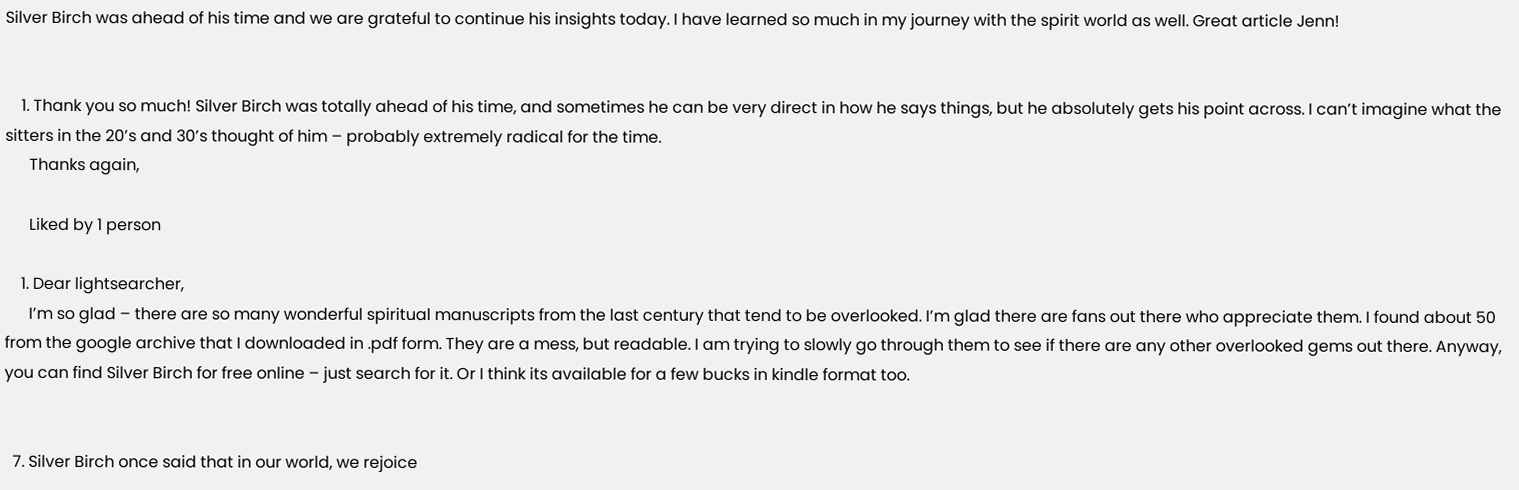Silver Birch was ahead of his time and we are grateful to continue his insights today. I have learned so much in my journey with the spirit world as well. Great article Jenn!


    1. Thank you so much! Silver Birch was totally ahead of his time, and sometimes he can be very direct in how he says things, but he absolutely gets his point across. I can’t imagine what the sitters in the 20’s and 30’s thought of him – probably extremely radical for the time.
      Thanks again,

      Liked by 1 person

    1. Dear lightsearcher,
      I’m so glad – there are so many wonderful spiritual manuscripts from the last century that tend to be overlooked. I’m glad there are fans out there who appreciate them. I found about 50 from the google archive that I downloaded in .pdf form. They are a mess, but readable. I am trying to slowly go through them to see if there are any other overlooked gems out there. Anyway, you can find Silver Birch for free online – just search for it. Or I think its available for a few bucks in kindle format too.


  7. Silver Birch once said that in our world, we rejoice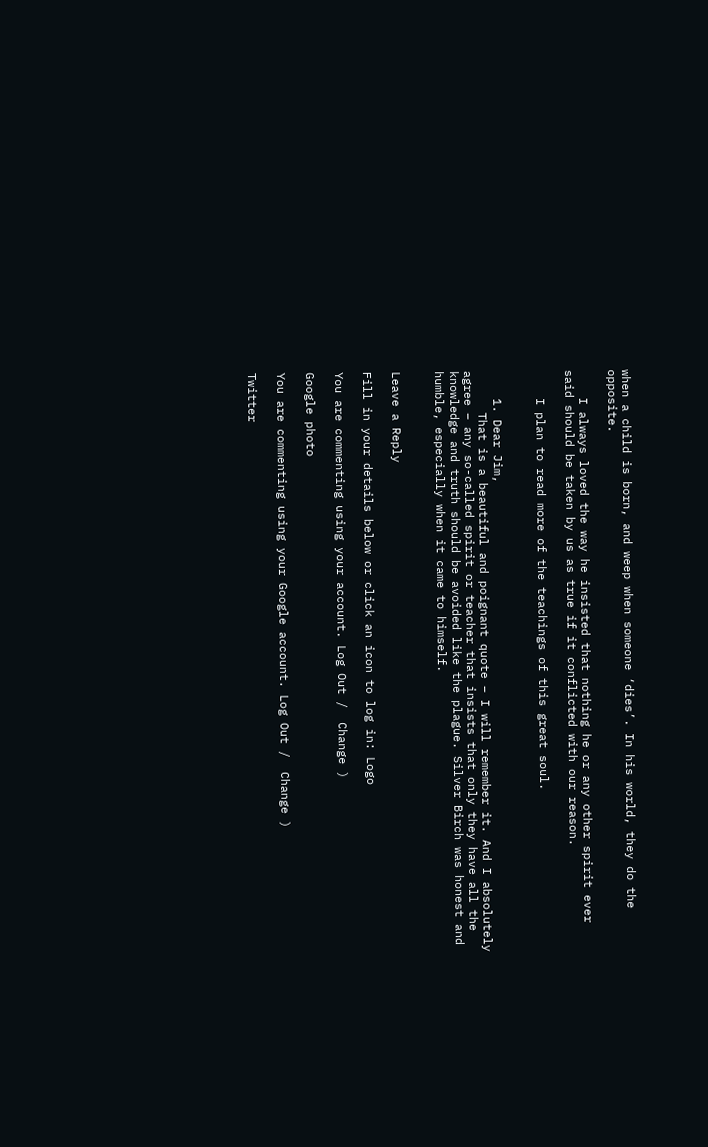when a child is born, and weep when someone ‘dies’. In his world, they do the opposite.

    I always loved the way he insisted that nothing he or any other spirit ever said should be taken by us as true if it conflicted with our reason.

    I plan to read more of the teachings of this great soul.


    1. Dear Jim,
      That is a beautiful and poignant quote – I will remember it. And I absolutely agree – any so-called spirit or teacher that insists that only they have all the knowledge and truth should be avoided like the plague. Silver Birch was honest and humble, especially when it came to himself.


Leave a Reply

Fill in your details below or click an icon to log in: Logo

You are commenting using your account. Log Out /  Change )

Google photo

You are commenting using your Google account. Log Out /  Change )

Twitter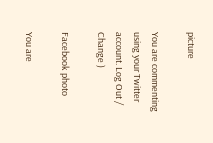picture

You are commenting using your Twitter account. Log Out /  Change )

Facebook photo

You are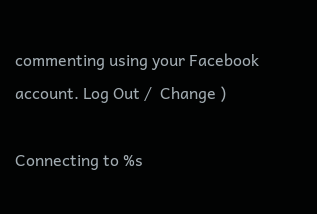commenting using your Facebook account. Log Out /  Change )

Connecting to %s